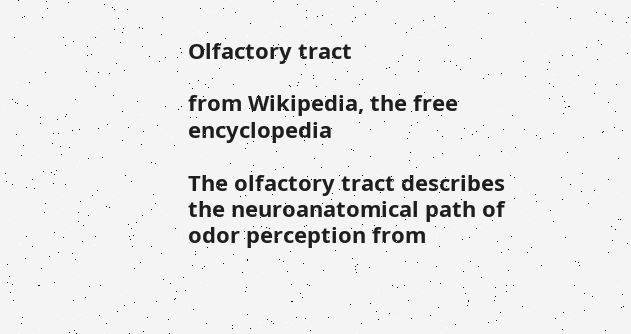Olfactory tract

from Wikipedia, the free encyclopedia

The olfactory tract describes the neuroanatomical path of odor perception from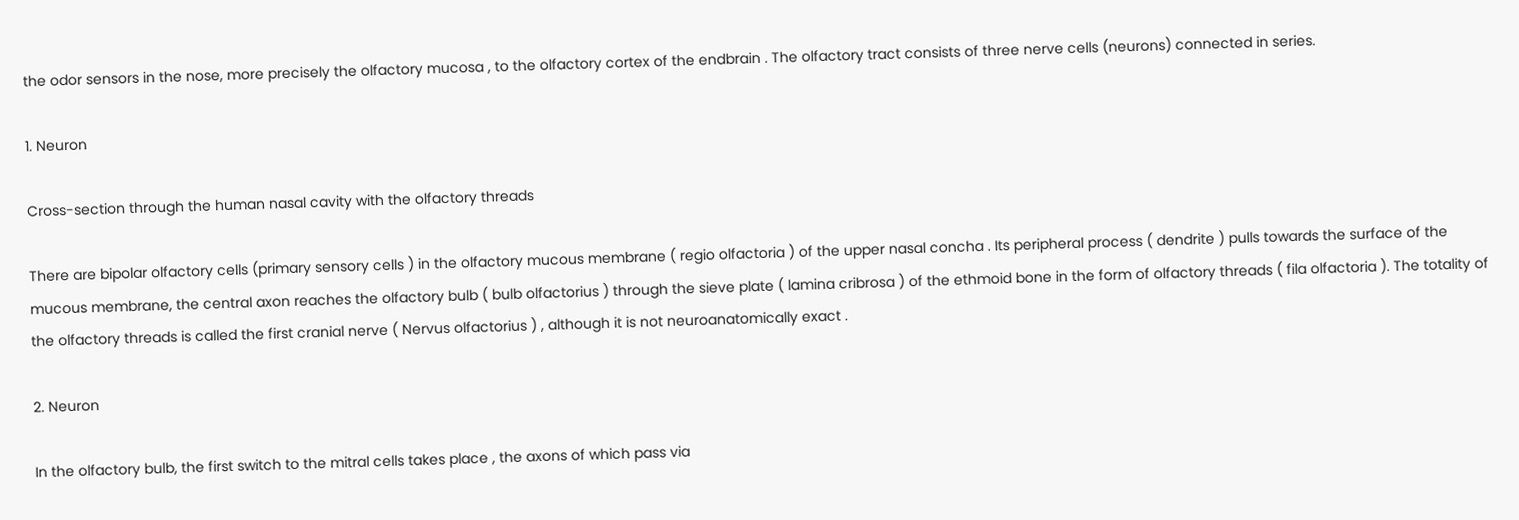the odor sensors in the nose, more precisely the olfactory mucosa , to the olfactory cortex of the endbrain . The olfactory tract consists of three nerve cells (neurons) connected in series.

1. Neuron

Cross-section through the human nasal cavity with the olfactory threads

There are bipolar olfactory cells (primary sensory cells ) in the olfactory mucous membrane ( regio olfactoria ) of the upper nasal concha . Its peripheral process ( dendrite ) pulls towards the surface of the mucous membrane, the central axon reaches the olfactory bulb ( bulb olfactorius ) through the sieve plate ( lamina cribrosa ) of the ethmoid bone in the form of olfactory threads ( fila olfactoria ). The totality of the olfactory threads is called the first cranial nerve ( Nervus olfactorius ) , although it is not neuroanatomically exact .

2. Neuron

In the olfactory bulb, the first switch to the mitral cells takes place , the axons of which pass via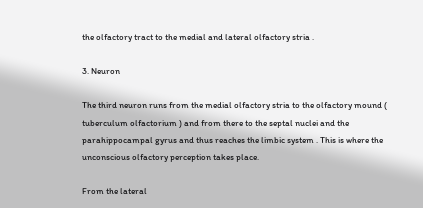the olfactory tract to the medial and lateral olfactory stria .

3. Neuron

The third neuron runs from the medial olfactory stria to the olfactory mound ( tuberculum olfactorium ) and from there to the septal nuclei and the parahippocampal gyrus and thus reaches the limbic system . This is where the unconscious olfactory perception takes place.

From the lateral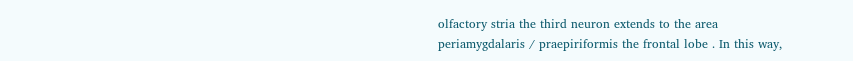olfactory stria the third neuron extends to the area periamygdalaris / praepiriformis the frontal lobe . In this way,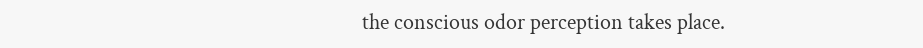the conscious odor perception takes place.